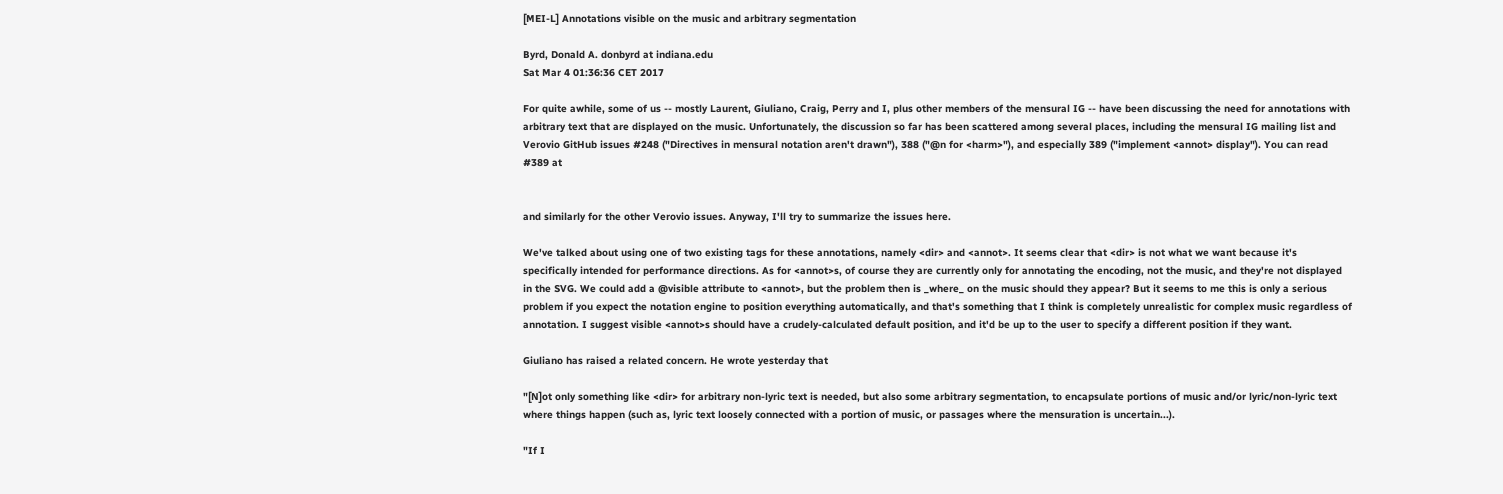[MEI-L] Annotations visible on the music and arbitrary segmentation

Byrd, Donald A. donbyrd at indiana.edu
Sat Mar 4 01:36:36 CET 2017

For quite awhile, some of us -- mostly Laurent, Giuliano, Craig, Perry and I, plus other members of the mensural IG -- have been discussing the need for annotations with arbitrary text that are displayed on the music. Unfortunately, the discussion so far has been scattered among several places, including the mensural IG mailing list and Verovio GitHub issues #248 ("Directives in mensural notation aren't drawn"), 388 ("@n for <harm>"), and especially 389 ("implement <annot> display"). You can read #389 at


and similarly for the other Verovio issues. Anyway, I'll try to summarize the issues here.

We've talked about using one of two existing tags for these annotations, namely <dir> and <annot>. It seems clear that <dir> is not what we want because it's specifically intended for performance directions. As for <annot>s, of course they are currently only for annotating the encoding, not the music, and they're not displayed in the SVG. We could add a @visible attribute to <annot>, but the problem then is _where_ on the music should they appear? But it seems to me this is only a serious problem if you expect the notation engine to position everything automatically, and that's something that I think is completely unrealistic for complex music regardless of annotation. I suggest visible <annot>s should have a crudely-calculated default position, and it'd be up to the user to specify a different position if they want.

Giuliano has raised a related concern. He wrote yesterday that

"[N]ot only something like <dir> for arbitrary non-lyric text is needed, but also some arbitrary segmentation, to encapsulate portions of music and/or lyric/non-lyric text where things happen (such as, lyric text loosely connected with a portion of music, or passages where the mensuration is uncertain...).

"If I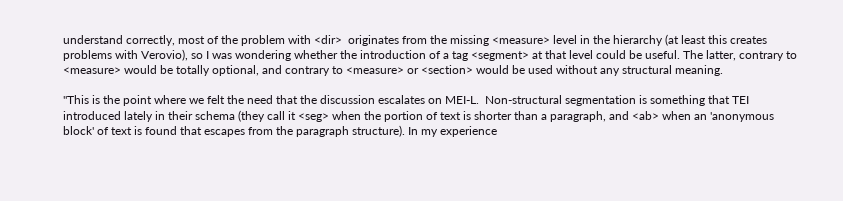understand correctly, most of the problem with <dir>  originates from the missing <measure> level in the hierarchy (at least this creates problems with Verovio), so I was wondering whether the introduction of a tag <segment> at that level could be useful. The latter, contrary to <measure> would be totally optional, and contrary to <measure> or <section> would be used without any structural meaning.

"This is the point where we felt the need that the discussion escalates on MEI-L.  Non-structural segmentation is something that TEI introduced lately in their schema (they call it <seg> when the portion of text is shorter than a paragraph, and <ab> when an 'anonymous block' of text is found that escapes from the paragraph structure). In my experience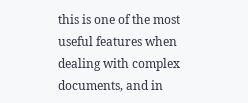this is one of the most useful features when dealing with complex documents, and in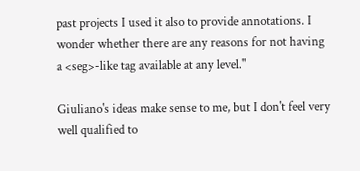past projects I used it also to provide annotations. I wonder whether there are any reasons for not having a <seg>-like tag available at any level."

Giuliano's ideas make sense to me, but I don't feel very well qualified to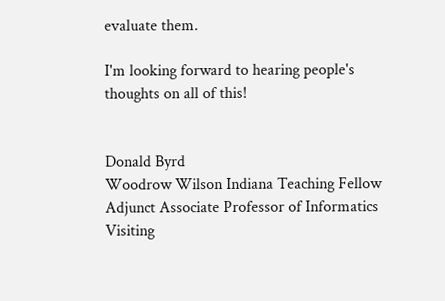evaluate them.

I'm looking forward to hearing people's thoughts on all of this!


Donald Byrd
Woodrow Wilson Indiana Teaching Fellow
Adjunct Associate Professor of Informatics
Visiting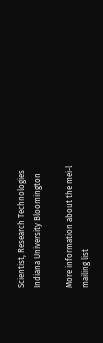Scientist, Research Technologies
Indiana University Bloomington

More information about the mei-l mailing list